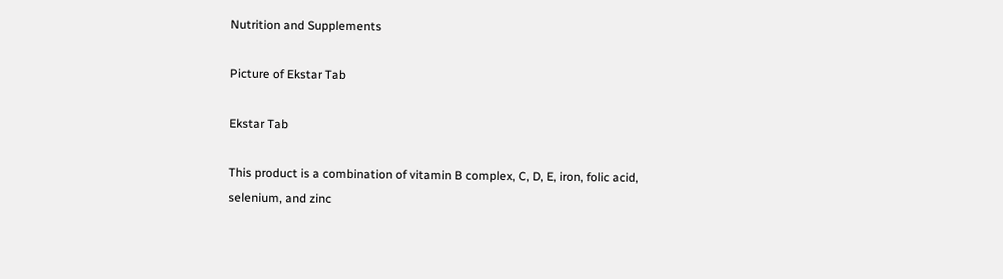Nutrition and Supplements

Picture of Ekstar Tab

Ekstar Tab

This product is a combination of vitamin B complex, C, D, E, iron, folic acid, selenium, and zinc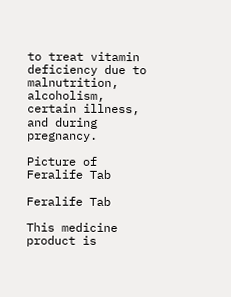to treat vitamin deficiency due to malnutrition, alcoholism, certain illness, and during pregnancy.

Picture of Feralife Tab

Feralife Tab

This medicine product is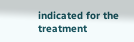indicated for the treatment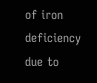of iron deficiency due to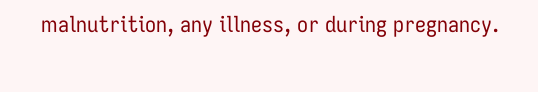malnutrition, any illness, or during pregnancy.